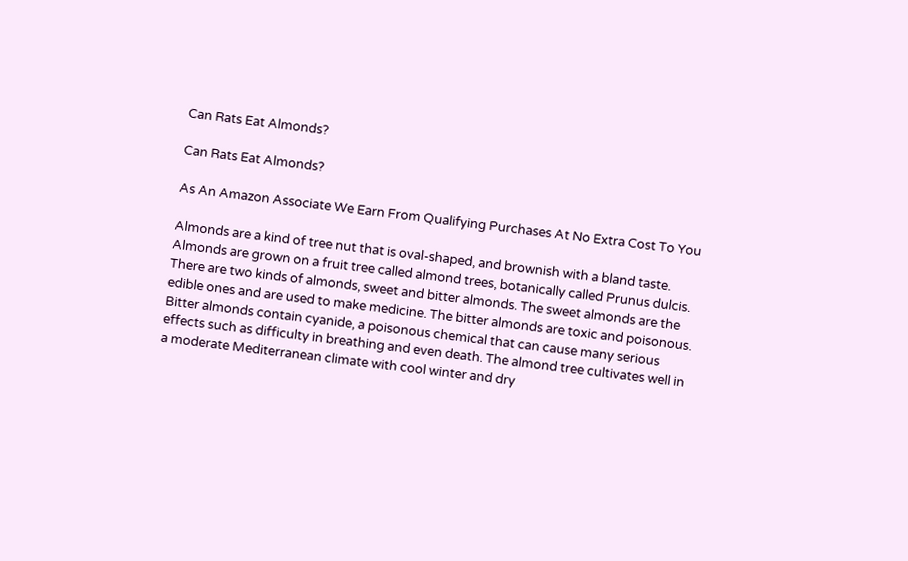Can Rats Eat Almonds?

Can Rats Eat Almonds?

As An Amazon Associate We Earn From Qualifying Purchases At No Extra Cost To You

Almonds are a kind of tree nut that is oval-shaped, and brownish with a bland taste. Almonds are grown on a fruit tree called almond trees, botanically called Prunus dulcis. There are two kinds of almonds, sweet and bitter almonds. The sweet almonds are the edible ones and are used to make medicine. The bitter almonds are toxic and poisonous. Bitter almonds contain cyanide, a poisonous chemical that can cause many serious effects such as difficulty in breathing and even death. The almond tree cultivates well in a moderate Mediterranean climate with cool winter and dry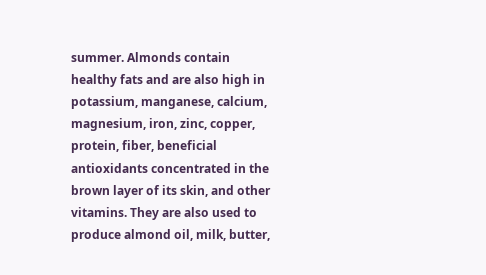summer. Almonds contain healthy fats and are also high in potassium, manganese, calcium, magnesium, iron, zinc, copper, protein, fiber, beneficial antioxidants concentrated in the brown layer of its skin, and other vitamins. They are also used to produce almond oil, milk, butter,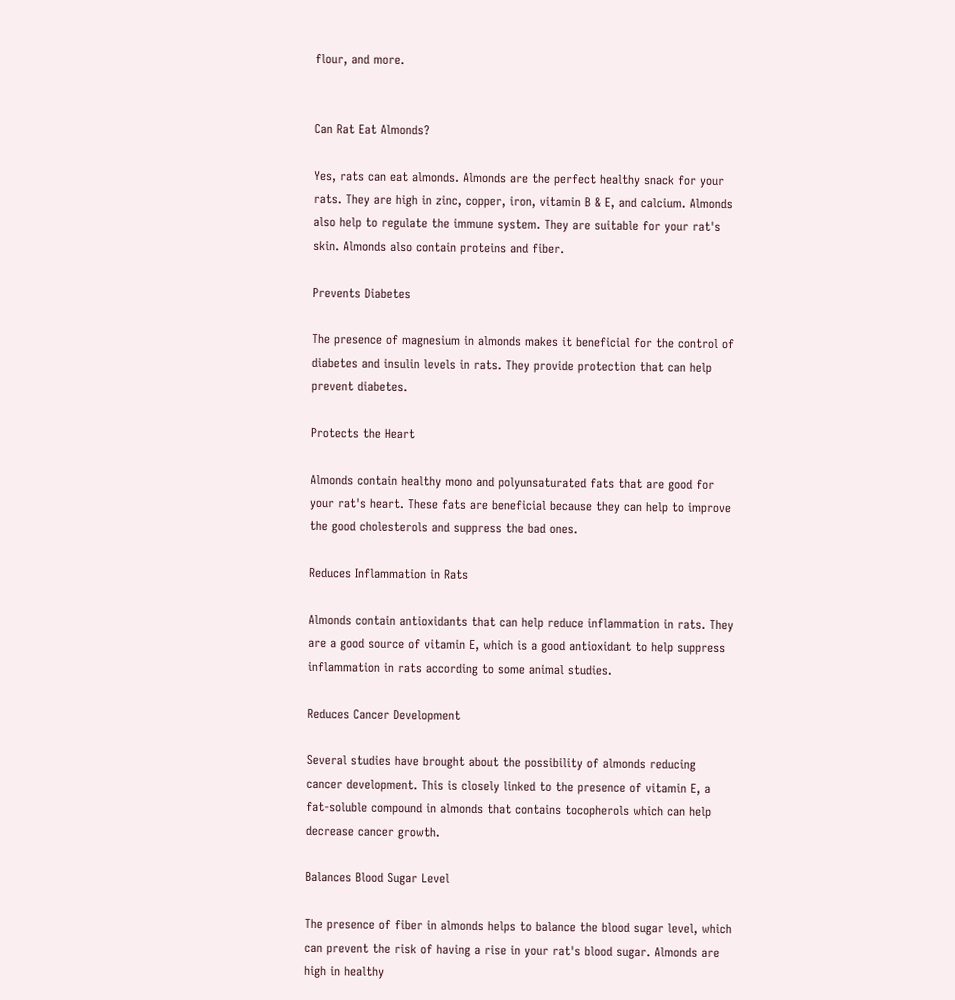flour, and more.


Can Rat Eat Almonds?

Yes, rats can eat almonds. Almonds are the perfect healthy snack for your rats. They are high in zinc, copper, iron, vitamin B & E, and calcium. Almonds also help to regulate the immune system. They are suitable for your rat's skin. Almonds also contain proteins and fiber.

Prevents Diabetes

The presence of magnesium in almonds makes it beneficial for the control of diabetes and insulin levels in rats. They provide protection that can help prevent diabetes.

Protects the Heart

Almonds contain healthy mono and polyunsaturated fats that are good for your rat's heart. These fats are beneficial because they can help to improve the good cholesterols and suppress the bad ones.

Reduces Inflammation in Rats

Almonds contain antioxidants that can help reduce inflammation in rats. They are a good source of vitamin E, which is a good antioxidant to help suppress inflammation in rats according to some animal studies.

Reduces Cancer Development

Several studies have brought about the possibility of almonds reducing cancer development. This is closely linked to the presence of vitamin E, a fat-soluble compound in almonds that contains tocopherols which can help decrease cancer growth.

Balances Blood Sugar Level

The presence of fiber in almonds helps to balance the blood sugar level, which can prevent the risk of having a rise in your rat's blood sugar. Almonds are high in healthy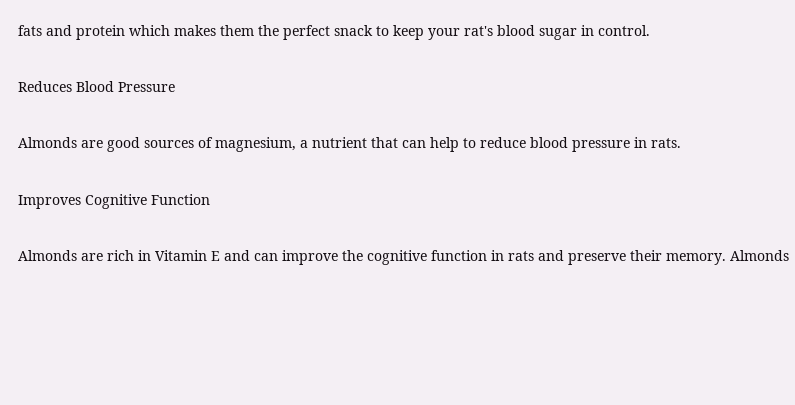fats and protein which makes them the perfect snack to keep your rat's blood sugar in control.

Reduces Blood Pressure

Almonds are good sources of magnesium, a nutrient that can help to reduce blood pressure in rats.

Improves Cognitive Function

Almonds are rich in Vitamin E and can improve the cognitive function in rats and preserve their memory. Almonds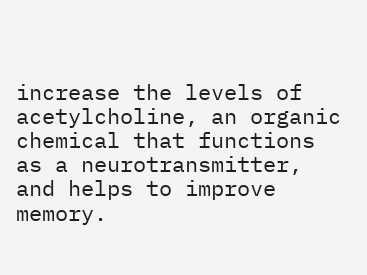increase the levels of acetylcholine, an organic chemical that functions as a neurotransmitter, and helps to improve memory.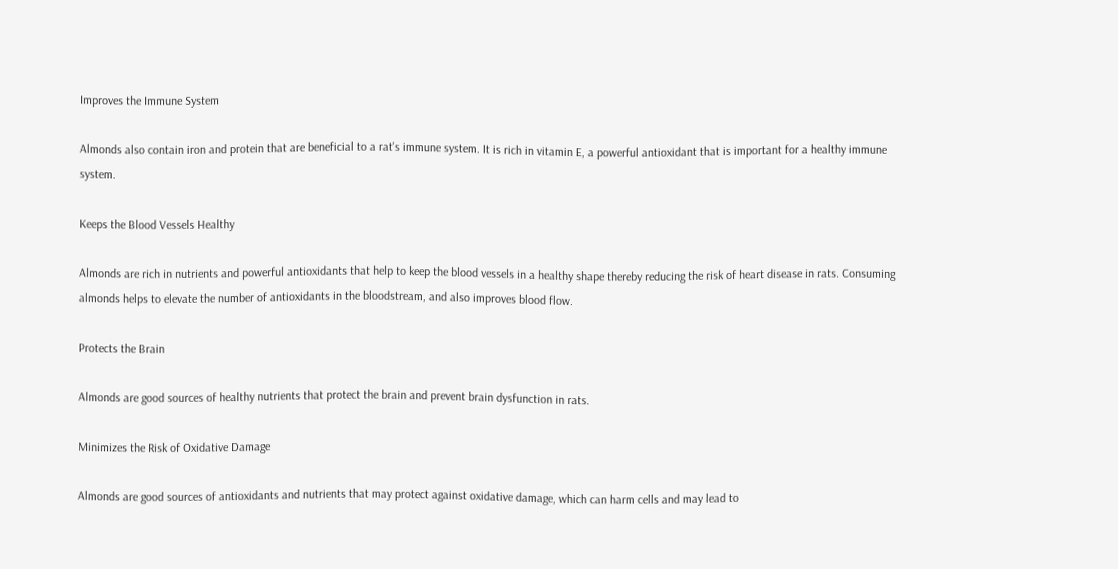Improves the Immune System

Almonds also contain iron and protein that are beneficial to a rat's immune system. It is rich in vitamin E, a powerful antioxidant that is important for a healthy immune system.

Keeps the Blood Vessels Healthy

Almonds are rich in nutrients and powerful antioxidants that help to keep the blood vessels in a healthy shape thereby reducing the risk of heart disease in rats. Consuming almonds helps to elevate the number of antioxidants in the bloodstream, and also improves blood flow.

Protects the Brain

Almonds are good sources of healthy nutrients that protect the brain and prevent brain dysfunction in rats.

Minimizes the Risk of Oxidative Damage

Almonds are good sources of antioxidants and nutrients that may protect against oxidative damage, which can harm cells and may lead to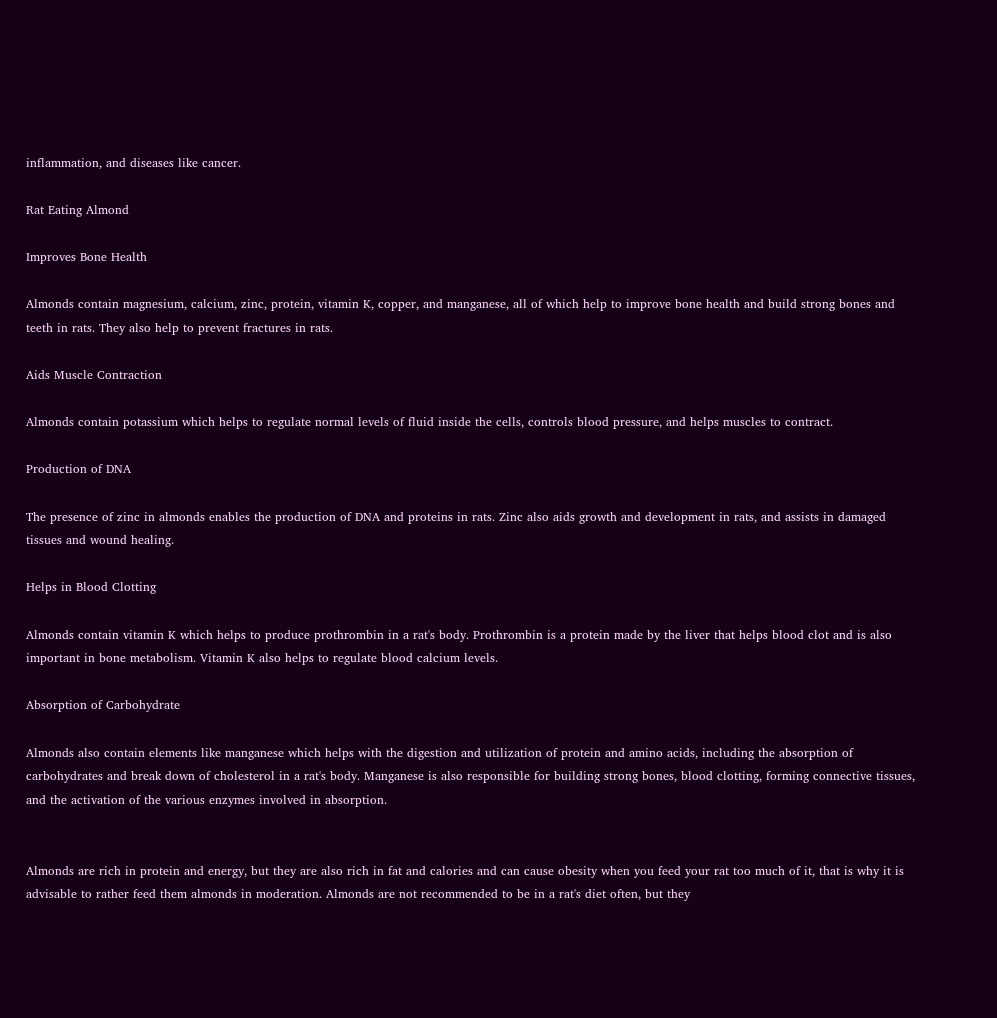inflammation, and diseases like cancer.

Rat Eating Almond

Improves Bone Health

Almonds contain magnesium, calcium, zinc, protein, vitamin K, copper, and manganese, all of which help to improve bone health and build strong bones and teeth in rats. They also help to prevent fractures in rats.

Aids Muscle Contraction

Almonds contain potassium which helps to regulate normal levels of fluid inside the cells, controls blood pressure, and helps muscles to contract.

Production of DNA

The presence of zinc in almonds enables the production of DNA and proteins in rats. Zinc also aids growth and development in rats, and assists in damaged tissues and wound healing.

Helps in Blood Clotting

Almonds contain vitamin K which helps to produce prothrombin in a rat's body. Prothrombin is a protein made by the liver that helps blood clot and is also important in bone metabolism. Vitamin K also helps to regulate blood calcium levels.

Absorption of Carbohydrate

Almonds also contain elements like manganese which helps with the digestion and utilization of protein and amino acids, including the absorption of carbohydrates and break down of cholesterol in a rat's body. Manganese is also responsible for building strong bones, blood clotting, forming connective tissues, and the activation of the various enzymes involved in absorption.


Almonds are rich in protein and energy, but they are also rich in fat and calories and can cause obesity when you feed your rat too much of it, that is why it is advisable to rather feed them almonds in moderation. Almonds are not recommended to be in a rat's diet often, but they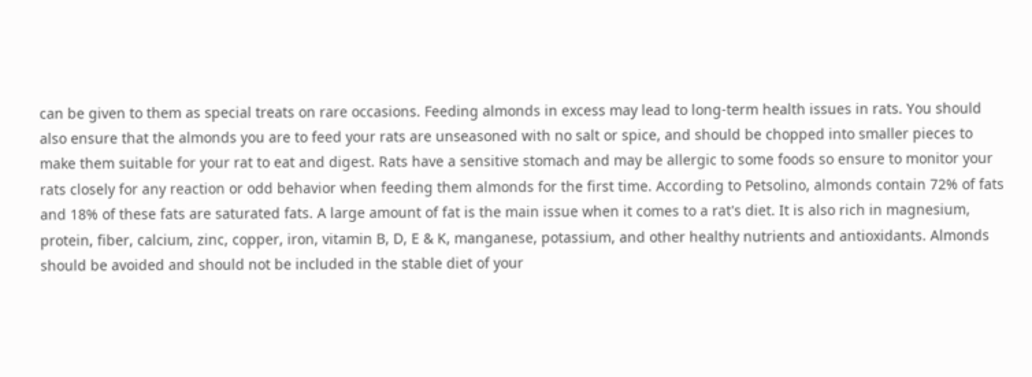can be given to them as special treats on rare occasions. Feeding almonds in excess may lead to long-term health issues in rats. You should also ensure that the almonds you are to feed your rats are unseasoned with no salt or spice, and should be chopped into smaller pieces to make them suitable for your rat to eat and digest. Rats have a sensitive stomach and may be allergic to some foods so ensure to monitor your rats closely for any reaction or odd behavior when feeding them almonds for the first time. According to Petsolino, almonds contain 72% of fats and 18% of these fats are saturated fats. A large amount of fat is the main issue when it comes to a rat's diet. It is also rich in magnesium, protein, fiber, calcium, zinc, copper, iron, vitamin B, D, E & K, manganese, potassium, and other healthy nutrients and antioxidants. Almonds should be avoided and should not be included in the stable diet of your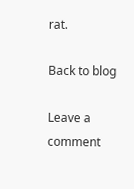rat.

Back to blog

Leave a comment